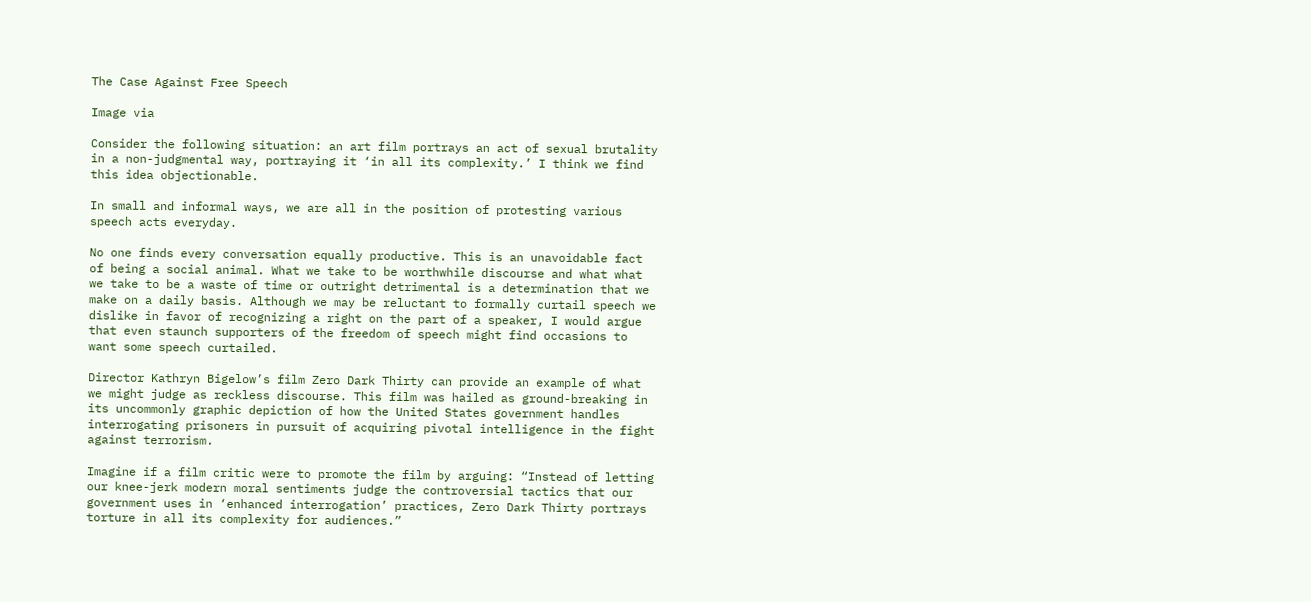The Case Against Free Speech

Image via

Consider the following situation: an art film portrays an act of sexual brutality in a non-judgmental way, portraying it ‘in all its complexity.’ I think we find this idea objectionable.

In small and informal ways, we are all in the position of protesting various speech acts everyday.

No one finds every conversation equally productive. This is an unavoidable fact of being a social animal. What we take to be worthwhile discourse and what what we take to be a waste of time or outright detrimental is a determination that we make on a daily basis. Although we may be reluctant to formally curtail speech we dislike in favor of recognizing a right on the part of a speaker, I would argue that even staunch supporters of the freedom of speech might find occasions to want some speech curtailed.

Director Kathryn Bigelow’s film Zero Dark Thirty can provide an example of what we might judge as reckless discourse. This film was hailed as ground-breaking in its uncommonly graphic depiction of how the United States government handles interrogating prisoners in pursuit of acquiring pivotal intelligence in the fight against terrorism.

Imagine if a film critic were to promote the film by arguing: “Instead of letting our knee-jerk modern moral sentiments judge the controversial tactics that our government uses in ‘enhanced interrogation’ practices, Zero Dark Thirty portrays torture in all its complexity for audiences.”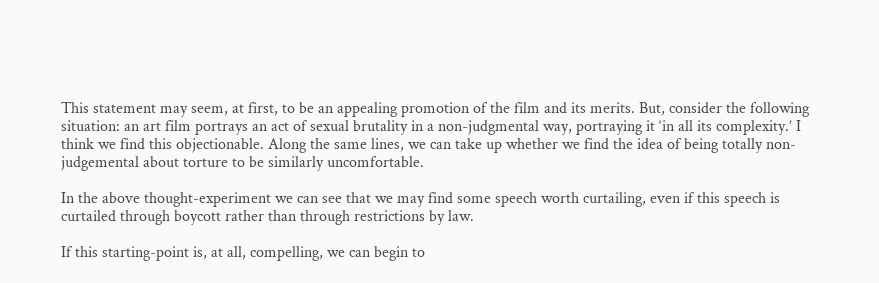This statement may seem, at first, to be an appealing promotion of the film and its merits. But, consider the following situation: an art film portrays an act of sexual brutality in a non-judgmental way, portraying it ‘in all its complexity.’ I think we find this objectionable. Along the same lines, we can take up whether we find the idea of being totally non-judgemental about torture to be similarly uncomfortable.

In the above thought-experiment we can see that we may find some speech worth curtailing, even if this speech is curtailed through boycott rather than through restrictions by law.

If this starting-point is, at all, compelling, we can begin to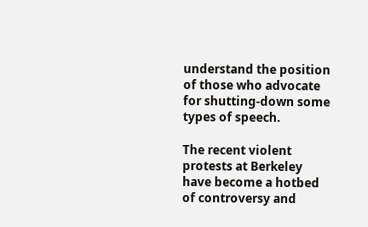understand the position of those who advocate for shutting-down some types of speech.

The recent violent protests at Berkeley have become a hotbed of controversy and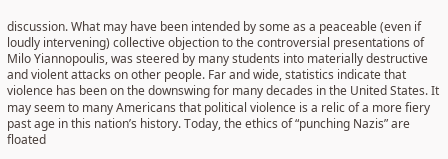discussion. What may have been intended by some as a peaceable (even if loudly intervening) collective objection to the controversial presentations of Milo Yiannopoulis, was steered by many students into materially destructive and violent attacks on other people. Far and wide, statistics indicate that violence has been on the downswing for many decades in the United States. It may seem to many Americans that political violence is a relic of a more fiery past age in this nation’s history. Today, the ethics of “punching Nazis” are floated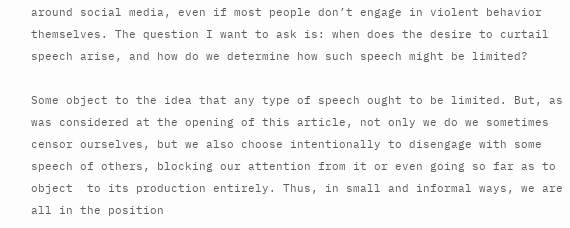around social media, even if most people don’t engage in violent behavior themselves. The question I want to ask is: when does the desire to curtail speech arise, and how do we determine how such speech might be limited?

Some object to the idea that any type of speech ought to be limited. But, as was considered at the opening of this article, not only we do we sometimes censor ourselves, but we also choose intentionally to disengage with some speech of others, blocking our attention from it or even going so far as to object  to its production entirely. Thus, in small and informal ways, we are all in the position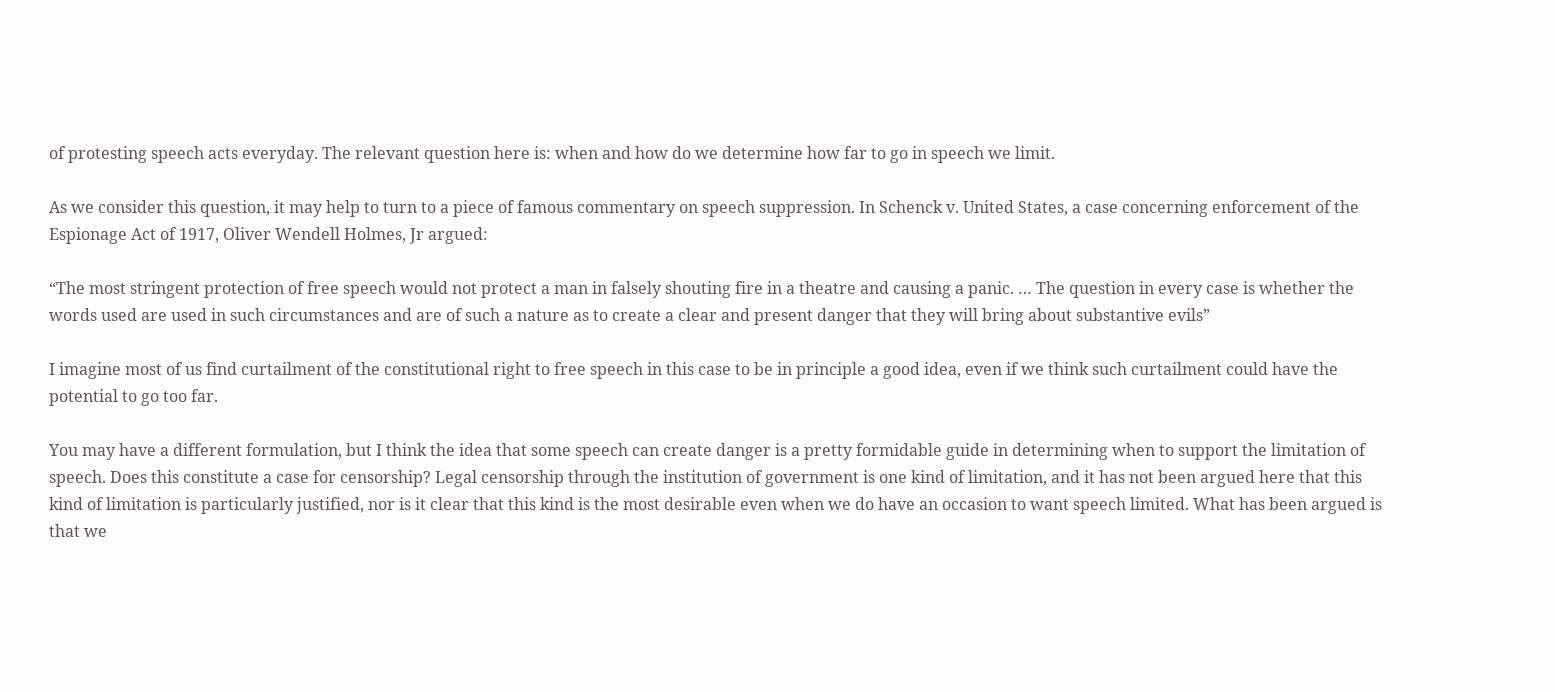of protesting speech acts everyday. The relevant question here is: when and how do we determine how far to go in speech we limit.

As we consider this question, it may help to turn to a piece of famous commentary on speech suppression. In Schenck v. United States, a case concerning enforcement of the Espionage Act of 1917, Oliver Wendell Holmes, Jr argued:

“The most stringent protection of free speech would not protect a man in falsely shouting fire in a theatre and causing a panic. … The question in every case is whether the words used are used in such circumstances and are of such a nature as to create a clear and present danger that they will bring about substantive evils”

I imagine most of us find curtailment of the constitutional right to free speech in this case to be in principle a good idea, even if we think such curtailment could have the potential to go too far.

You may have a different formulation, but I think the idea that some speech can create danger is a pretty formidable guide in determining when to support the limitation of speech. Does this constitute a case for censorship? Legal censorship through the institution of government is one kind of limitation, and it has not been argued here that this kind of limitation is particularly justified, nor is it clear that this kind is the most desirable even when we do have an occasion to want speech limited. What has been argued is that we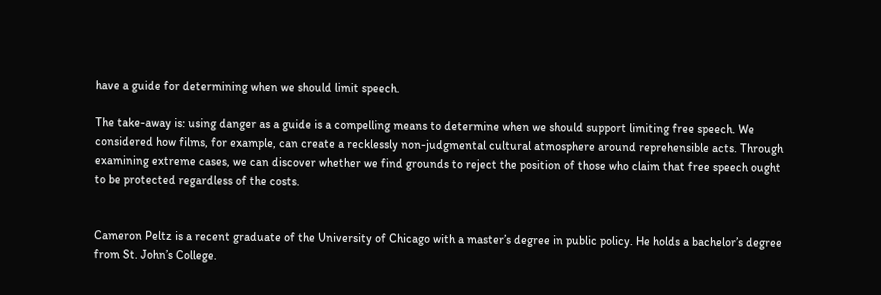have a guide for determining when we should limit speech.

The take-away is: using danger as a guide is a compelling means to determine when we should support limiting free speech. We considered how films, for example, can create a recklessly non-judgmental cultural atmosphere around reprehensible acts. Through examining extreme cases, we can discover whether we find grounds to reject the position of those who claim that free speech ought to be protected regardless of the costs.


Cameron Peltz is a recent graduate of the University of Chicago with a master’s degree in public policy. He holds a bachelor’s degree from St. John’s College.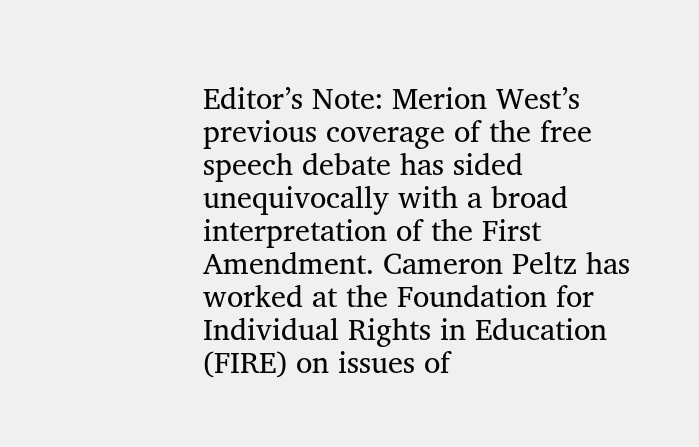Editor’s Note: Merion West’s previous coverage of the free speech debate has sided unequivocally with a broad interpretation of the First Amendment. Cameron Peltz has worked at the Foundation for Individual Rights in Education (FIRE) on issues of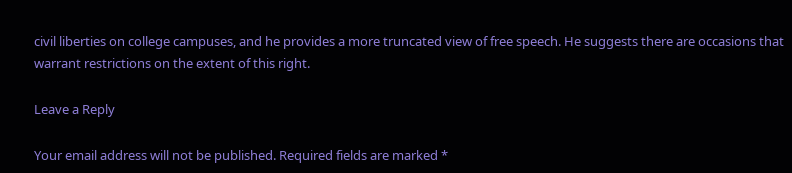civil liberties on college campuses, and he provides a more truncated view of free speech. He suggests there are occasions that warrant restrictions on the extent of this right.

Leave a Reply

Your email address will not be published. Required fields are marked *